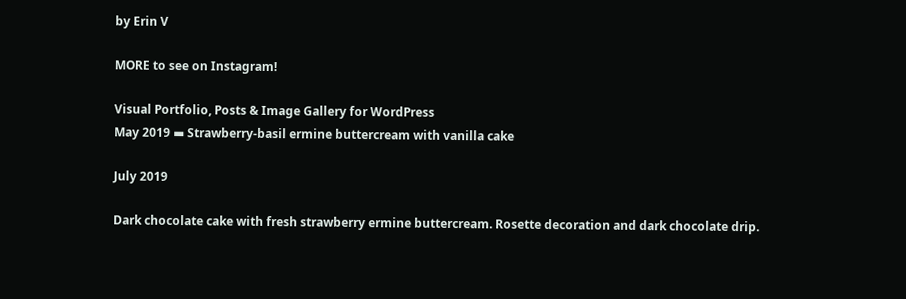by Erin V

MORE to see on Instagram!

Visual Portfolio, Posts & Image Gallery for WordPress
May 2019 ▬ Strawberry-basil ermine buttercream with vanilla cake

July 2019

Dark chocolate cake with fresh strawberry ermine buttercream. Rosette decoration and dark chocolate drip.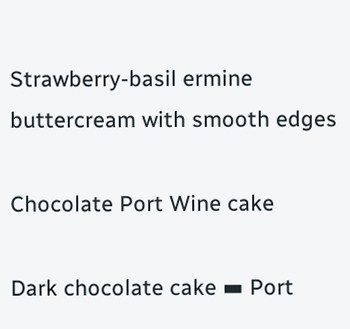Strawberry-basil ermine buttercream with smooth edges

Chocolate Port Wine cake

Dark chocolate cake ▬ Port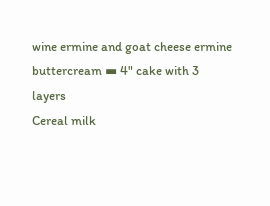wine ermine and goat cheese ermine buttercream ▬ 4" cake with 3 layers
Cereal milk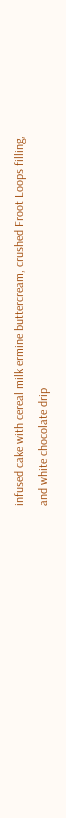infused cake with cereal milk ermine buttercream, crushed Froot Loops filling, and white chocolate drip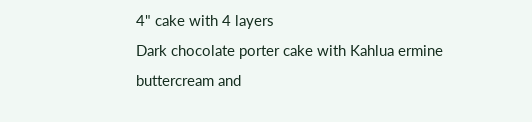4" cake with 4 layers
Dark chocolate porter cake with Kahlua ermine buttercream and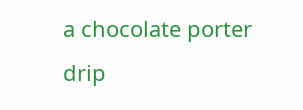a chocolate porter drip